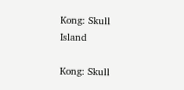Kong: Skull Island

Kong: Skull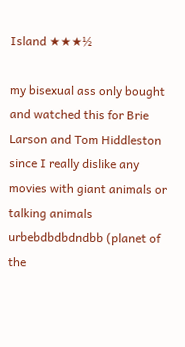Island ★★★½

my bisexual ass only bought and watched this for Brie Larson and Tom Hiddleston since I really dislike any movies with giant animals or talking animals urbebdbdbdndbb (planet of the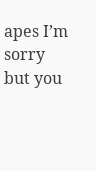apes I’m sorry but you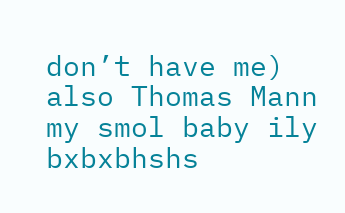don’t have me) also Thomas Mann my smol baby ily bxbxbhshs